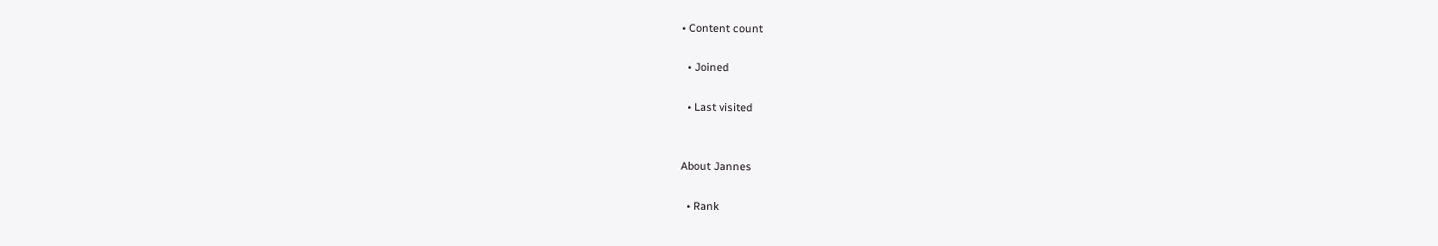• Content count

  • Joined

  • Last visited


About Jannes

  • Rank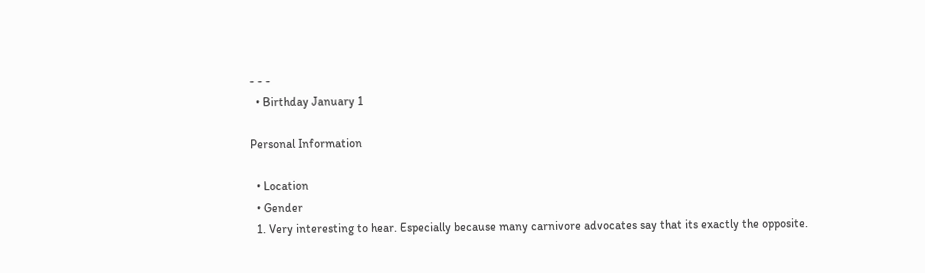- - -
  • Birthday January 1

Personal Information

  • Location
  • Gender
  1. Very interesting to hear. Especially because many carnivore advocates say that its exactly the opposite.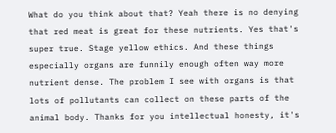What do you think about that? Yeah there is no denying that red meat is great for these nutrients. Yes that's super true. Stage yellow ethics. And these things especially organs are funnily enough often way more nutrient dense. The problem I see with organs is that lots of pollutants can collect on these parts of the animal body. Thanks for you intellectual honesty, it's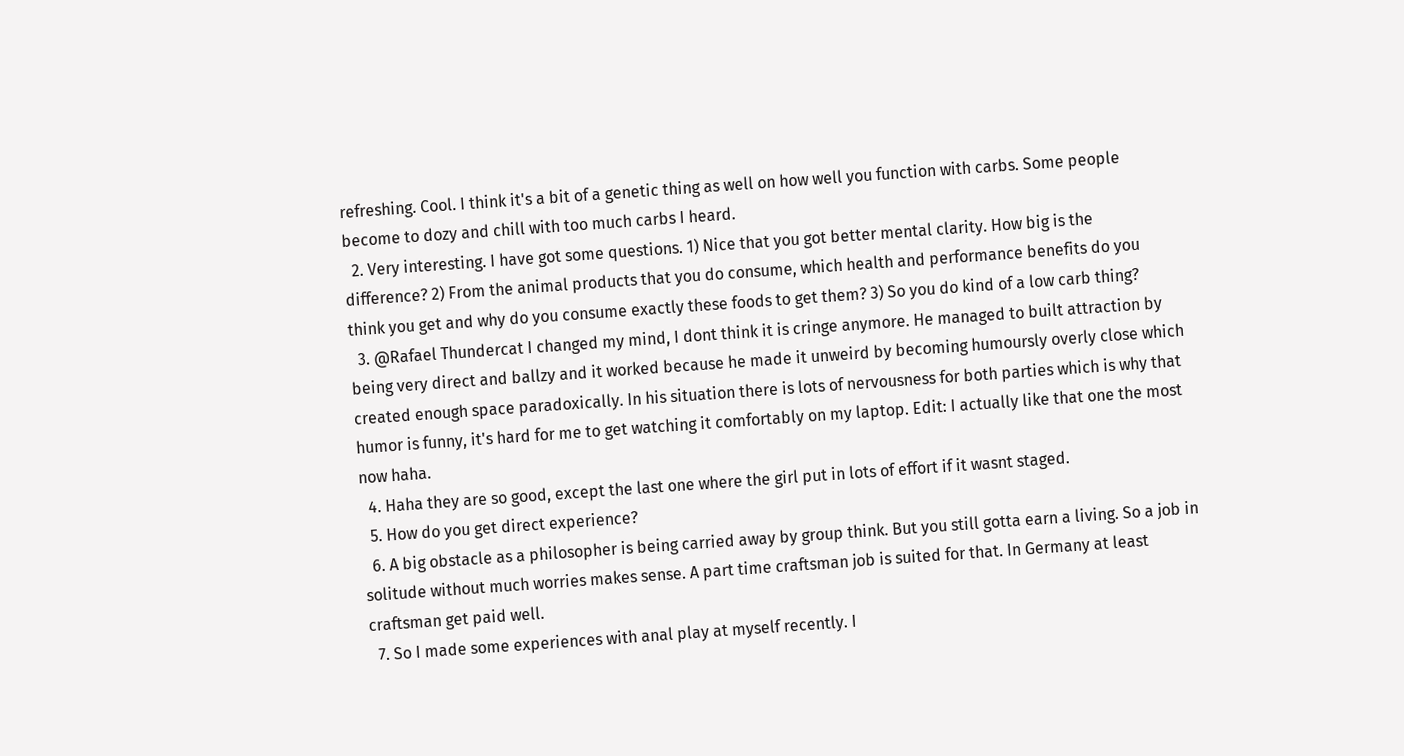refreshing. Cool. I think it's a bit of a genetic thing as well on how well you function with carbs. Some people become to dozy and chill with too much carbs I heard.
  2. Very interesting. I have got some questions. 1) Nice that you got better mental clarity. How big is the difference? 2) From the animal products that you do consume, which health and performance benefits do you think you get and why do you consume exactly these foods to get them? 3) So you do kind of a low carb thing?
  3. @Rafael Thundercat I changed my mind, I dont think it is cringe anymore. He managed to built attraction by being very direct and ballzy and it worked because he made it unweird by becoming humoursly overly close which created enough space paradoxically. In his situation there is lots of nervousness for both parties which is why that humor is funny, it's hard for me to get watching it comfortably on my laptop. Edit: I actually like that one the most now haha.
  4. Haha they are so good, except the last one where the girl put in lots of effort if it wasnt staged.
  5. How do you get direct experience?
  6. A big obstacle as a philosopher is being carried away by group think. But you still gotta earn a living. So a job in solitude without much worries makes sense. A part time craftsman job is suited for that. In Germany at least craftsman get paid well.
  7. So I made some experiences with anal play at myself recently. I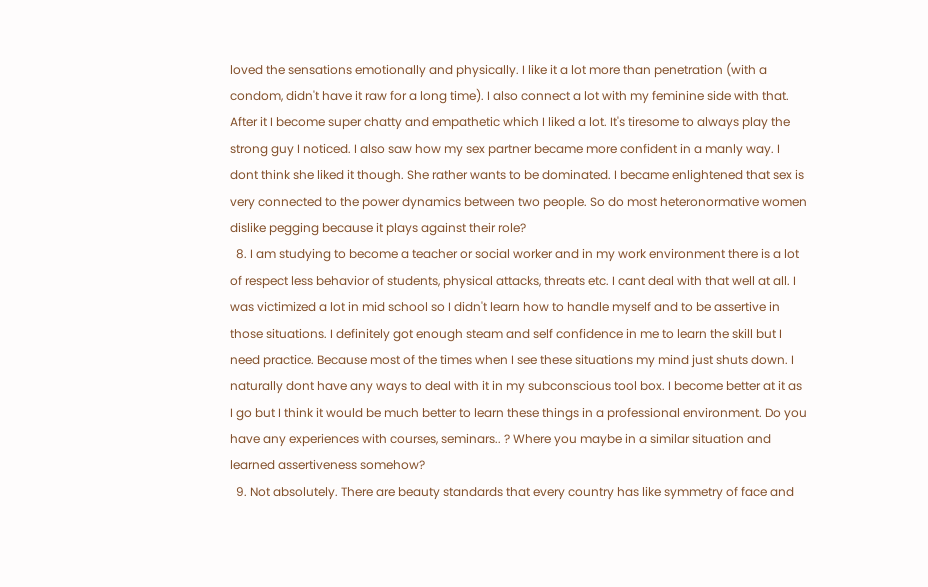loved the sensations emotionally and physically. I like it a lot more than penetration (with a condom, didn't have it raw for a long time). I also connect a lot with my feminine side with that. After it I become super chatty and empathetic which I liked a lot. It's tiresome to always play the strong guy I noticed. I also saw how my sex partner became more confident in a manly way. I dont think she liked it though. She rather wants to be dominated. I became enlightened that sex is very connected to the power dynamics between two people. So do most heteronormative women dislike pegging because it plays against their role?
  8. I am studying to become a teacher or social worker and in my work environment there is a lot of respect less behavior of students, physical attacks, threats etc. I cant deal with that well at all. I was victimized a lot in mid school so I didn't learn how to handle myself and to be assertive in those situations. I definitely got enough steam and self confidence in me to learn the skill but I need practice. Because most of the times when I see these situations my mind just shuts down. I naturally dont have any ways to deal with it in my subconscious tool box. I become better at it as I go but I think it would be much better to learn these things in a professional environment. Do you have any experiences with courses, seminars.. ? Where you maybe in a similar situation and learned assertiveness somehow?
  9. Not absolutely. There are beauty standards that every country has like symmetry of face and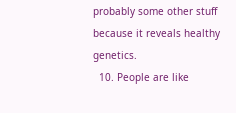probably some other stuff because it reveals healthy genetics.
  10. People are like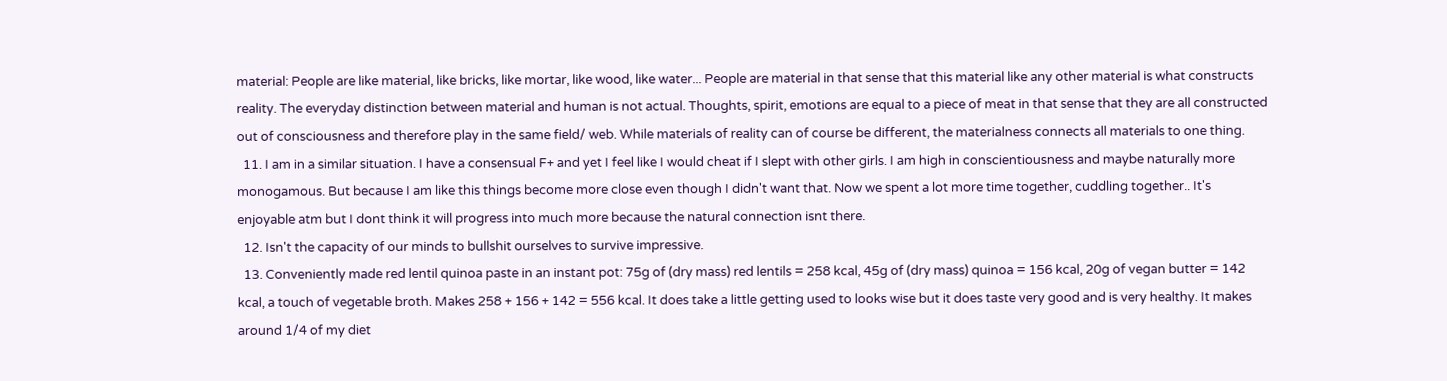material: People are like material, like bricks, like mortar, like wood, like water... People are material in that sense that this material like any other material is what constructs reality. The everyday distinction between material and human is not actual. Thoughts, spirit, emotions are equal to a piece of meat in that sense that they are all constructed out of consciousness and therefore play in the same field/ web. While materials of reality can of course be different, the materialness connects all materials to one thing.
  11. I am in a similar situation. I have a consensual F+ and yet I feel like I would cheat if I slept with other girls. I am high in conscientiousness and maybe naturally more monogamous. But because I am like this things become more close even though I didn't want that. Now we spent a lot more time together, cuddling together.. It's enjoyable atm but I dont think it will progress into much more because the natural connection isnt there.
  12. Isn't the capacity of our minds to bullshit ourselves to survive impressive.
  13. Conveniently made red lentil quinoa paste in an instant pot: 75g of (dry mass) red lentils = 258 kcal, 45g of (dry mass) quinoa = 156 kcal, 20g of vegan butter = 142 kcal, a touch of vegetable broth. Makes 258 + 156 + 142 = 556 kcal. It does take a little getting used to looks wise but it does taste very good and is very healthy. It makes around 1/4 of my diet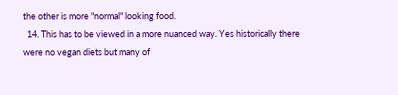the other is more "normal" looking food.
  14. This has to be viewed in a more nuanced way. Yes historically there were no vegan diets but many of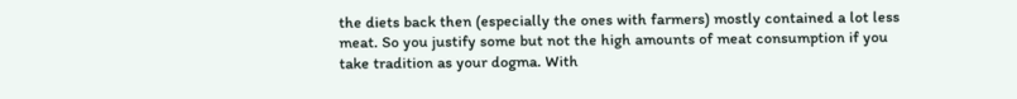the diets back then (especially the ones with farmers) mostly contained a lot less meat. So you justify some but not the high amounts of meat consumption if you take tradition as your dogma. With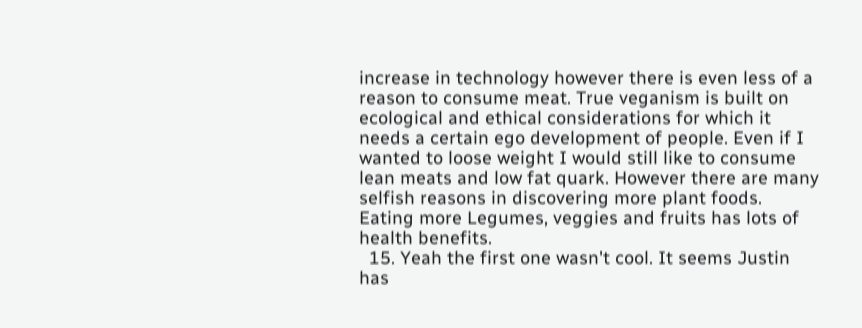increase in technology however there is even less of a reason to consume meat. True veganism is built on ecological and ethical considerations for which it needs a certain ego development of people. Even if I wanted to loose weight I would still like to consume lean meats and low fat quark. However there are many selfish reasons in discovering more plant foods. Eating more Legumes, veggies and fruits has lots of health benefits.
  15. Yeah the first one wasn't cool. It seems Justin has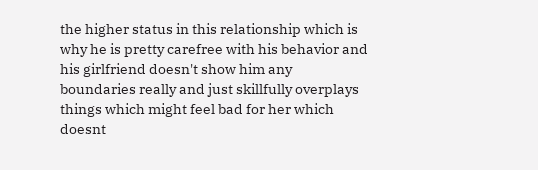the higher status in this relationship which is why he is pretty carefree with his behavior and his girlfriend doesn't show him any boundaries really and just skillfully overplays things which might feel bad for her which doesnt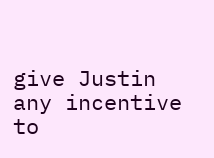give Justin any incentive to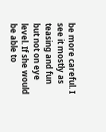be more careful. I see it mostly as teasing and fun but not on eye level. If she would be able to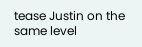tease Justin on the same level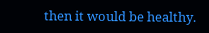then it would be healthy.